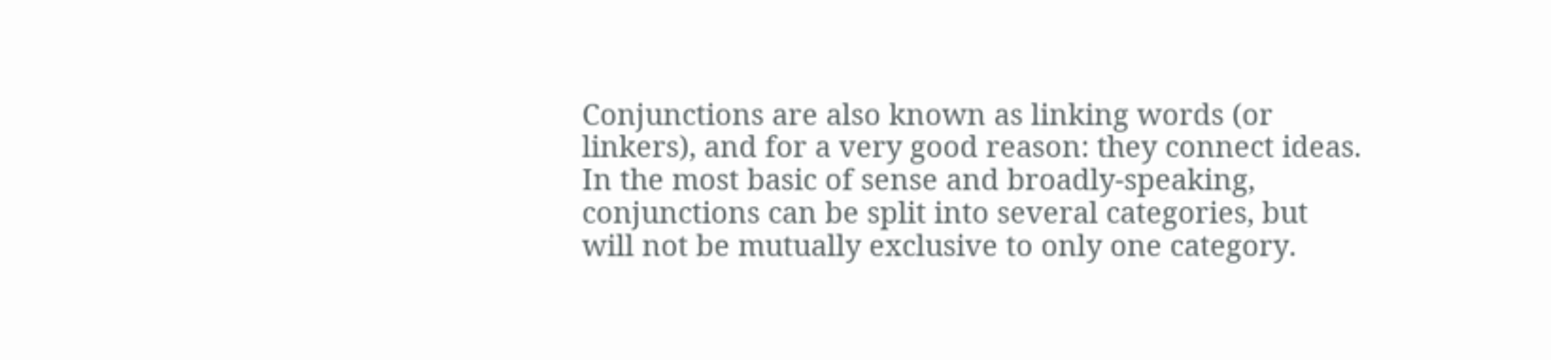Conjunctions are also known as linking words (or linkers), and for a very good reason: they connect ideas. In the most basic of sense and broadly-speaking, conjunctions can be split into several categories, but will not be mutually exclusive to only one category.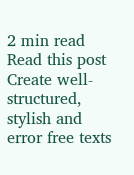2 min read
Read this post Create well-structured, stylish and error free texts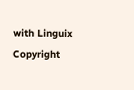with Linguix
Copyright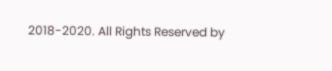2018-2020. All Rights Reserved by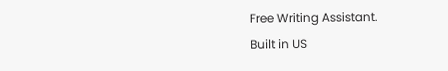Free Writing Assistant.
Built in US